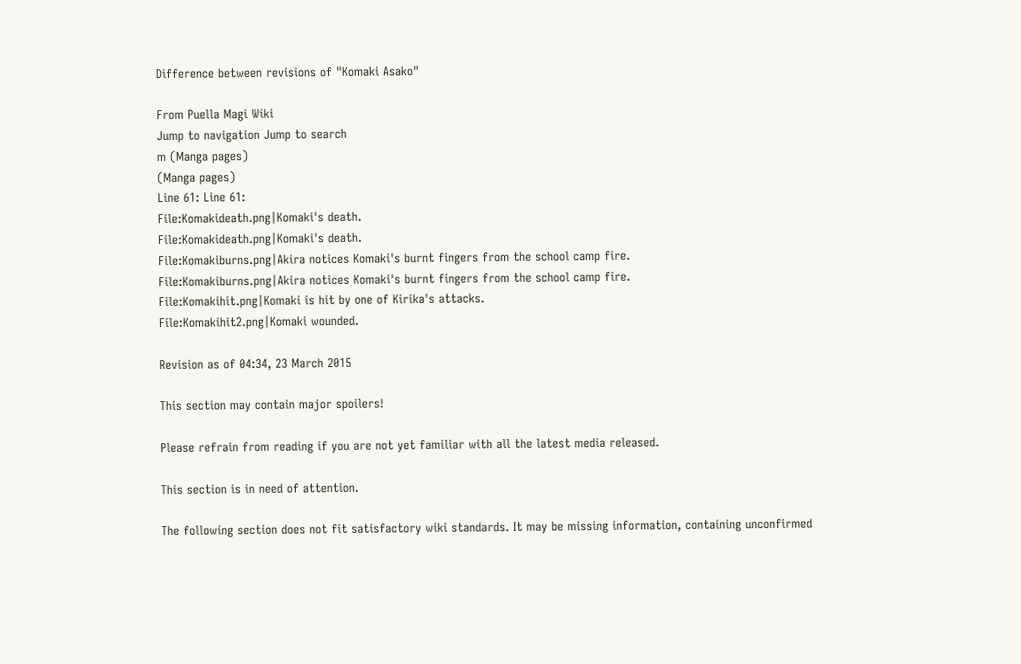Difference between revisions of "Komaki Asako"

From Puella Magi Wiki
Jump to navigation Jump to search
m (Manga pages)
(Manga pages)
Line 61: Line 61:
File:Komakideath.png|Komaki's death.
File:Komakideath.png|Komaki's death.
File:Komakiburns.png|Akira notices Komaki's burnt fingers from the school camp fire.
File:Komakiburns.png|Akira notices Komaki's burnt fingers from the school camp fire.
File:Komakihit.png|Komaki is hit by one of Kirika's attacks.
File:Komakihit2.png|Komaki wounded.

Revision as of 04:34, 23 March 2015

This section may contain major spoilers!

Please refrain from reading if you are not yet familiar with all the latest media released.

This section is in need of attention.

The following section does not fit satisfactory wiki standards. It may be missing information, containing unconfirmed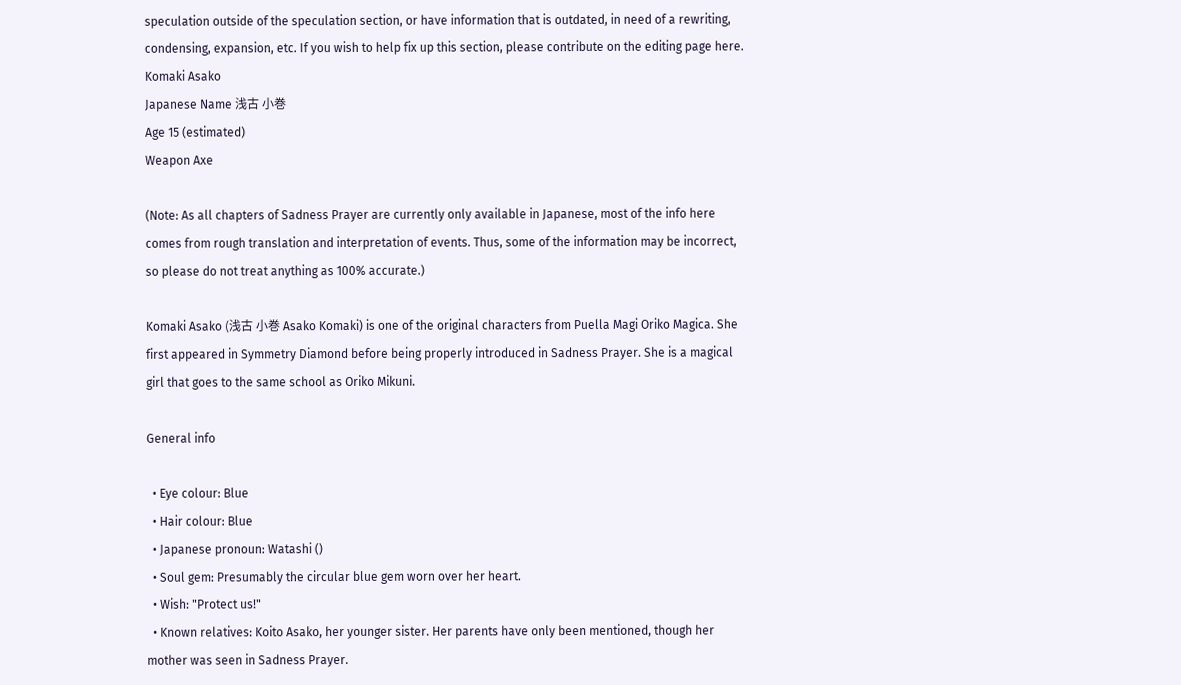speculation outside of the speculation section, or have information that is outdated, in need of a rewriting, condensing, expansion, etc. If you wish to help fix up this section, please contribute on the editing page here.
Komaki Asako
Japanese Name 浅古 小巻
Age 15 (estimated)
Weapon Axe

(Note: As all chapters of Sadness Prayer are currently only available in Japanese, most of the info here comes from rough translation and interpretation of events. Thus, some of the information may be incorrect, so please do not treat anything as 100% accurate.)

Komaki Asako (浅古 小巻 Asako Komaki) is one of the original characters from Puella Magi Oriko Magica. She first appeared in Symmetry Diamond before being properly introduced in Sadness Prayer. She is a magical girl that goes to the same school as Oriko Mikuni.

General info

  • Eye colour: Blue
  • Hair colour: Blue
  • Japanese pronoun: Watashi ()
  • Soul gem: Presumably the circular blue gem worn over her heart.
  • Wish: "Protect us!"
  • Known relatives: Koito Asako, her younger sister. Her parents have only been mentioned, though her mother was seen in Sadness Prayer.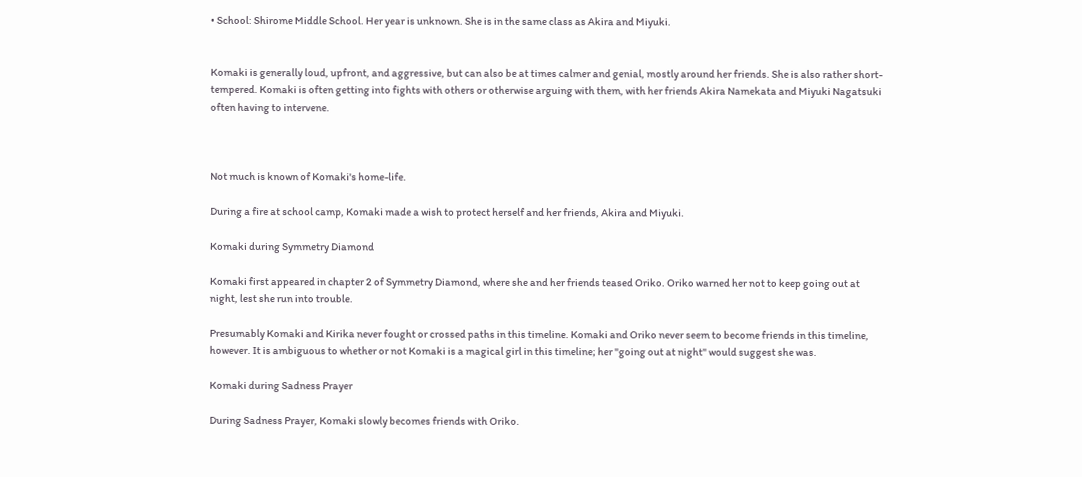• School: Shirome Middle School. Her year is unknown. She is in the same class as Akira and Miyuki.


Komaki is generally loud, upfront, and aggressive, but can also be at times calmer and genial, mostly around her friends. She is also rather short-tempered. Komaki is often getting into fights with others or otherwise arguing with them, with her friends Akira Namekata and Miyuki Nagatsuki often having to intervene.



Not much is known of Komaki's home-life.

During a fire at school camp, Komaki made a wish to protect herself and her friends, Akira and Miyuki.

Komaki during Symmetry Diamond

Komaki first appeared in chapter 2 of Symmetry Diamond, where she and her friends teased Oriko. Oriko warned her not to keep going out at night, lest she run into trouble.

Presumably Komaki and Kirika never fought or crossed paths in this timeline. Komaki and Oriko never seem to become friends in this timeline, however. It is ambiguous to whether or not Komaki is a magical girl in this timeline; her "going out at night" would suggest she was.

Komaki during Sadness Prayer

During Sadness Prayer, Komaki slowly becomes friends with Oriko.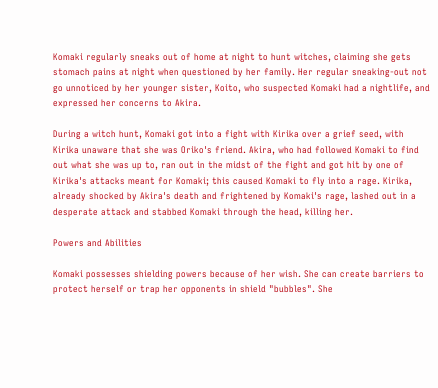Komaki regularly sneaks out of home at night to hunt witches, claiming she gets stomach pains at night when questioned by her family. Her regular sneaking-out not go unnoticed by her younger sister, Koito, who suspected Komaki had a nightlife, and expressed her concerns to Akira.

During a witch hunt, Komaki got into a fight with Kirika over a grief seed, with Kirika unaware that she was Oriko's friend. Akira, who had followed Komaki to find out what she was up to, ran out in the midst of the fight and got hit by one of Kirika's attacks meant for Komaki; this caused Komaki to fly into a rage. Kirika, already shocked by Akira's death and frightened by Komaki's rage, lashed out in a desperate attack and stabbed Komaki through the head, killing her.

Powers and Abilities

Komaki possesses shielding powers because of her wish. She can create barriers to protect herself or trap her opponents in shield "bubbles". She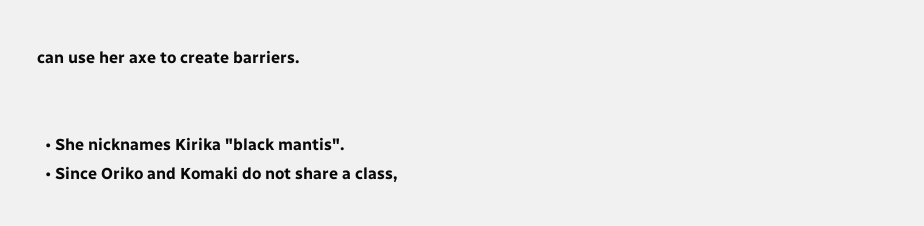can use her axe to create barriers.


  • She nicknames Kirika "black mantis".
  • Since Oriko and Komaki do not share a class,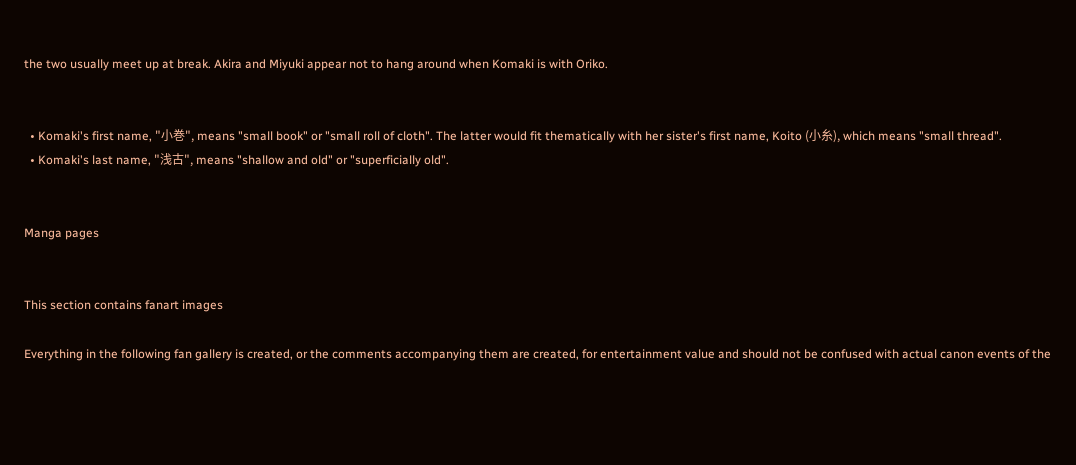the two usually meet up at break. Akira and Miyuki appear not to hang around when Komaki is with Oriko.


  • Komaki's first name, "小巻", means "small book" or "small roll of cloth". The latter would fit thematically with her sister's first name, Koito (小糸), which means "small thread".
  • Komaki's last name, "浅古", means "shallow and old" or "superficially old".


Manga pages


This section contains fanart images

Everything in the following fan gallery is created, or the comments accompanying them are created, for entertainment value and should not be confused with actual canon events of the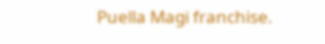Puella Magi franchise.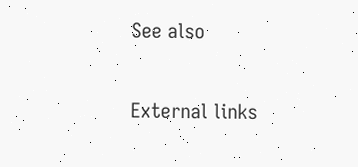See also

External links